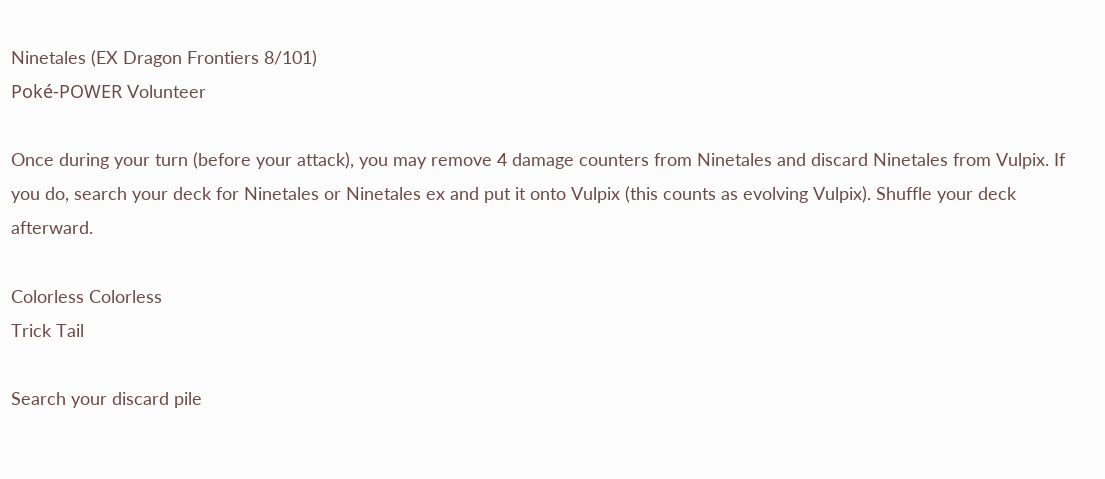Ninetales (EX Dragon Frontiers 8/101)
Poké-POWER Volunteer

Once during your turn (before your attack), you may remove 4 damage counters from Ninetales and discard Ninetales from Vulpix. If you do, search your deck for Ninetales or Ninetales ex and put it onto Vulpix (this counts as evolving Vulpix). Shuffle your deck afterward.

Colorless Colorless
Trick Tail

Search your discard pile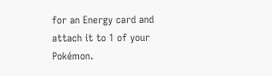for an Energy card and attach it to 1 of your Pokémon.